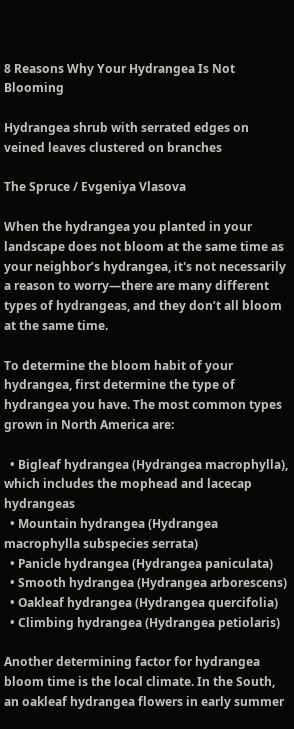8 Reasons Why Your Hydrangea Is Not Blooming

Hydrangea shrub with serrated edges on veined leaves clustered on branches

The Spruce / Evgeniya Vlasova

When the hydrangea you planted in your landscape does not bloom at the same time as your neighbor’s hydrangea, it's not necessarily a reason to worry—there are many different types of hydrangeas, and they don’t all bloom at the same time.

To determine the bloom habit of your hydrangea, first determine the type of hydrangea you have. The most common types grown in North America are:

  • Bigleaf hydrangea (Hydrangea macrophylla), which includes the mophead and lacecap hydrangeas
  • Mountain hydrangea (Hydrangea macrophylla subspecies serrata)
  • Panicle hydrangea (Hydrangea paniculata)
  • Smooth hydrangea (Hydrangea arborescens)
  • Oakleaf hydrangea (Hydrangea quercifolia)
  • Climbing hydrangea (Hydrangea petiolaris)

Another determining factor for hydrangea bloom time is the local climate. In the South, an oakleaf hydrangea flowers in early summer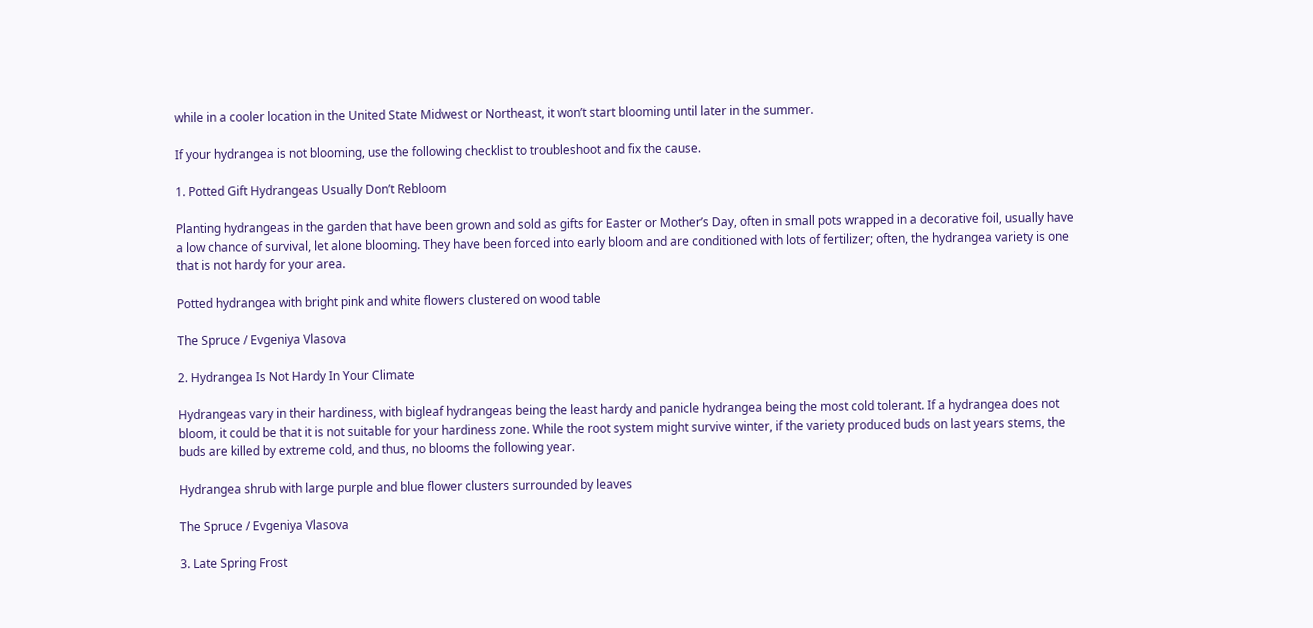while in a cooler location in the United State Midwest or Northeast, it won’t start blooming until later in the summer.

If your hydrangea is not blooming, use the following checklist to troubleshoot and fix the cause.

1. Potted Gift Hydrangeas Usually Don’t Rebloom

Planting hydrangeas in the garden that have been grown and sold as gifts for Easter or Mother’s Day, often in small pots wrapped in a decorative foil, usually have a low chance of survival, let alone blooming. They have been forced into early bloom and are conditioned with lots of fertilizer; often, the hydrangea variety is one that is not hardy for your area.

Potted hydrangea with bright pink and white flowers clustered on wood table

The Spruce / Evgeniya Vlasova

2. Hydrangea Is Not Hardy In Your Climate

Hydrangeas vary in their hardiness, with bigleaf hydrangeas being the least hardy and panicle hydrangea being the most cold tolerant. If a hydrangea does not bloom, it could be that it is not suitable for your hardiness zone. While the root system might survive winter, if the variety produced buds on last years stems, the buds are killed by extreme cold, and thus, no blooms the following year.

Hydrangea shrub with large purple and blue flower clusters surrounded by leaves

The Spruce / Evgeniya Vlasova

3. Late Spring Frost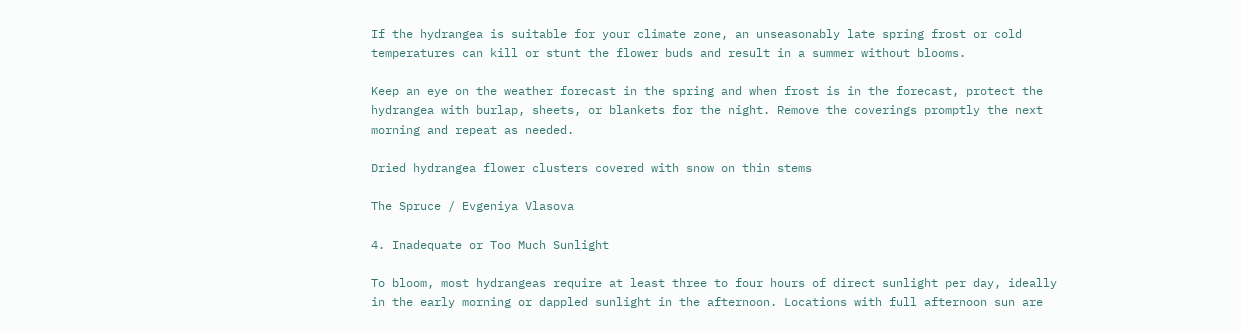If the hydrangea is suitable for your climate zone, an unseasonably late spring frost or cold temperatures can kill or stunt the flower buds and result in a summer without blooms.

Keep an eye on the weather forecast in the spring and when frost is in the forecast, protect the hydrangea with burlap, sheets, or blankets for the night. Remove the coverings promptly the next morning and repeat as needed.

Dried hydrangea flower clusters covered with snow on thin stems

The Spruce / Evgeniya Vlasova

4. Inadequate or Too Much Sunlight

To bloom, most hydrangeas require at least three to four hours of direct sunlight per day, ideally in the early morning or dappled sunlight in the afternoon. Locations with full afternoon sun are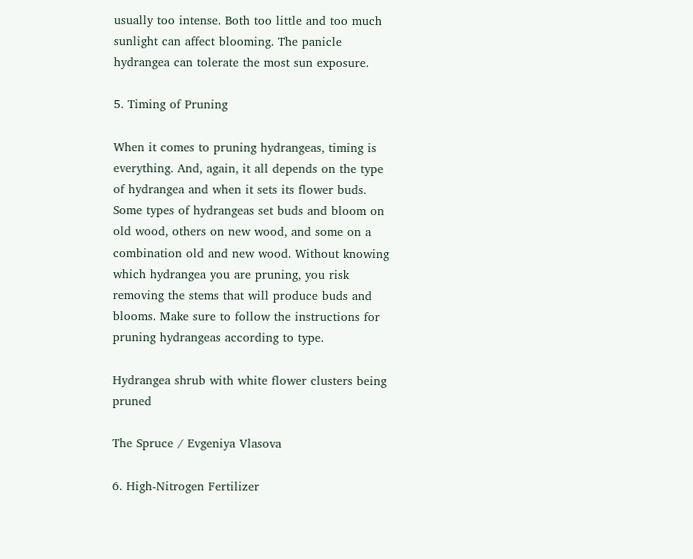usually too intense. Both too little and too much sunlight can affect blooming. The panicle hydrangea can tolerate the most sun exposure.

5. Timing of Pruning

When it comes to pruning hydrangeas, timing is everything. And, again, it all depends on the type of hydrangea and when it sets its flower buds. Some types of hydrangeas set buds and bloom on old wood, others on new wood, and some on a combination old and new wood. Without knowing which hydrangea you are pruning, you risk removing the stems that will produce buds and blooms. Make sure to follow the instructions for pruning hydrangeas according to type.

Hydrangea shrub with white flower clusters being pruned

The Spruce / Evgeniya Vlasova

6. High-Nitrogen Fertilizer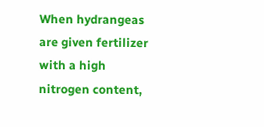When hydrangeas are given fertilizer with a high nitrogen content,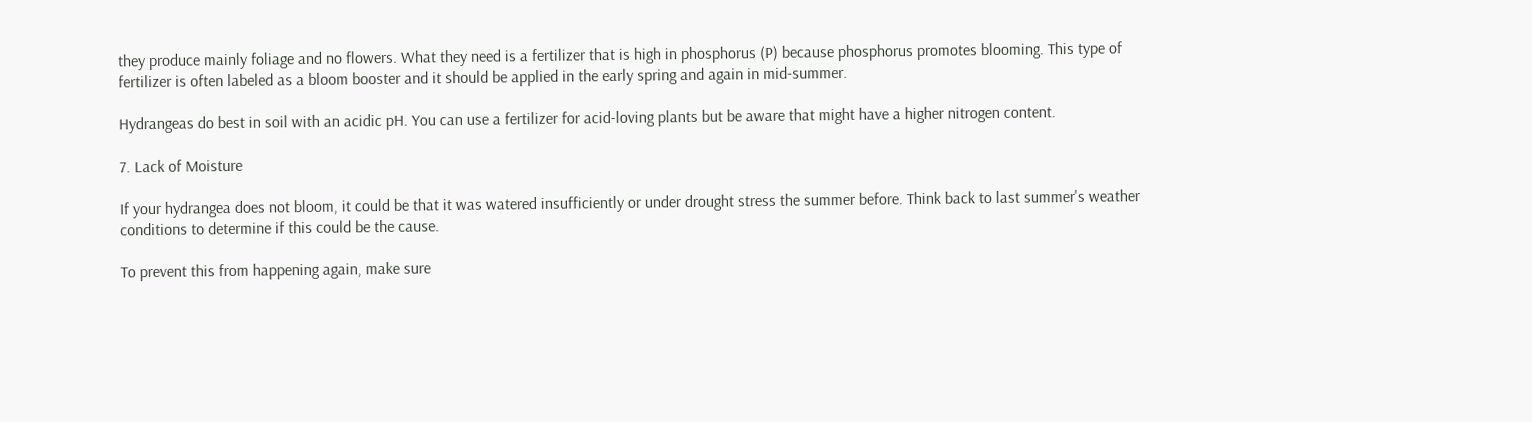they produce mainly foliage and no flowers. What they need is a fertilizer that is high in phosphorus (P) because phosphorus promotes blooming. This type of fertilizer is often labeled as a bloom booster and it should be applied in the early spring and again in mid-summer.

Hydrangeas do best in soil with an acidic pH. You can use a fertilizer for acid-loving plants but be aware that might have a higher nitrogen content.

7. Lack of Moisture

If your hydrangea does not bloom, it could be that it was watered insufficiently or under drought stress the summer before. Think back to last summer's weather conditions to determine if this could be the cause.

To prevent this from happening again, make sure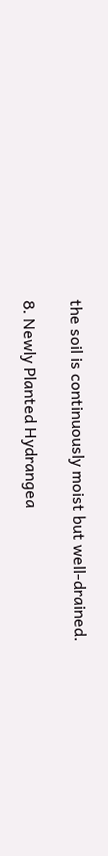the soil is continuously moist but well-drained.

8. Newly Planted Hydrangea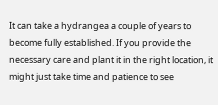It can take a hydrangea a couple of years to become fully established. If you provide the necessary care and plant it in the right location, it might just take time and patience to see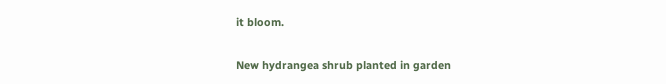it bloom.

New hydrangea shrub planted in garden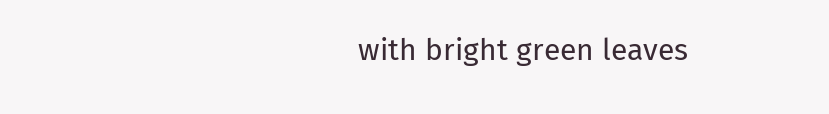with bright green leaves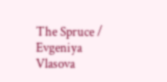The Spruce / Evgeniya Vlasova